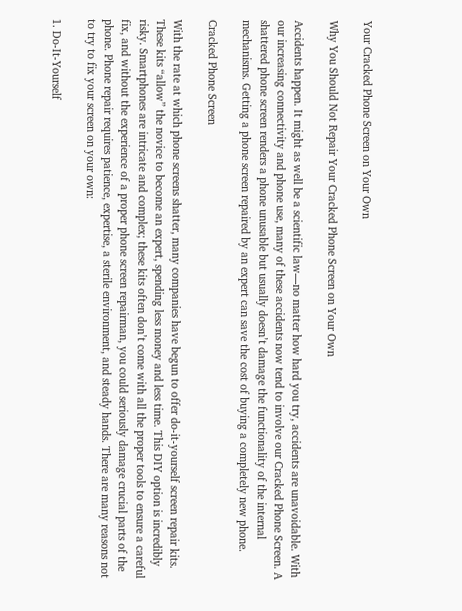Your Cracked Phone Screen on Your Own

Why You Should Not Repair Your Cracked Phone Screen on Your Own

Accidents happen. It might as well be a scientific law—no matter how hard you try, accidents are unavoidable. With our increasing connectivity and phone use, many of these accidents now tend to involve our Cracked Phone Screen. A shattered phone screen renders a phone unusable but usually doesn’t damage the functionality of the internal mechanisms. Getting a phone screen repaired by an expert can save the cost of buying a completely new phone.

Cracked Phone Screen

With the rate at which phone screens shatter, many companies have begun to offer do-it-yourself screen repair kits. These kits “allow” the novice to become an expert, spending less money and less time. This DIY option is incredibly risky. Smartphones are intricate and complex; these kits often don’t come with all the proper tools to ensure a careful fix, and without the experience of a proper phone screen repairman, you could seriously damage crucial parts of the phone. Phone repair requires patience, expertise, a sterile environment, and steady hands. There are many reasons not to try to fix your screen on your own:

1. Do-It-Yourself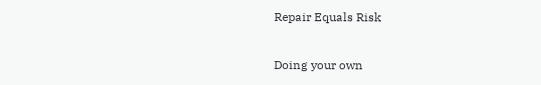Repair Equals Risk

Doing your own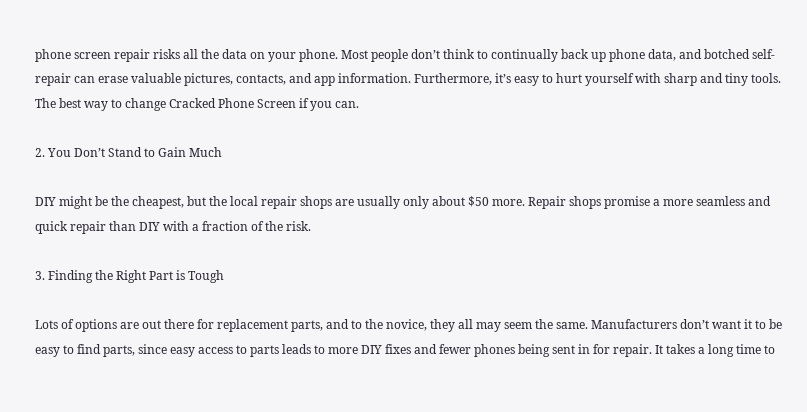phone screen repair risks all the data on your phone. Most people don’t think to continually back up phone data, and botched self-repair can erase valuable pictures, contacts, and app information. Furthermore, it’s easy to hurt yourself with sharp and tiny tools. The best way to change Cracked Phone Screen if you can.

2. You Don’t Stand to Gain Much

DIY might be the cheapest, but the local repair shops are usually only about $50 more. Repair shops promise a more seamless and quick repair than DIY with a fraction of the risk.

3. Finding the Right Part is Tough

Lots of options are out there for replacement parts, and to the novice, they all may seem the same. Manufacturers don’t want it to be easy to find parts, since easy access to parts leads to more DIY fixes and fewer phones being sent in for repair. It takes a long time to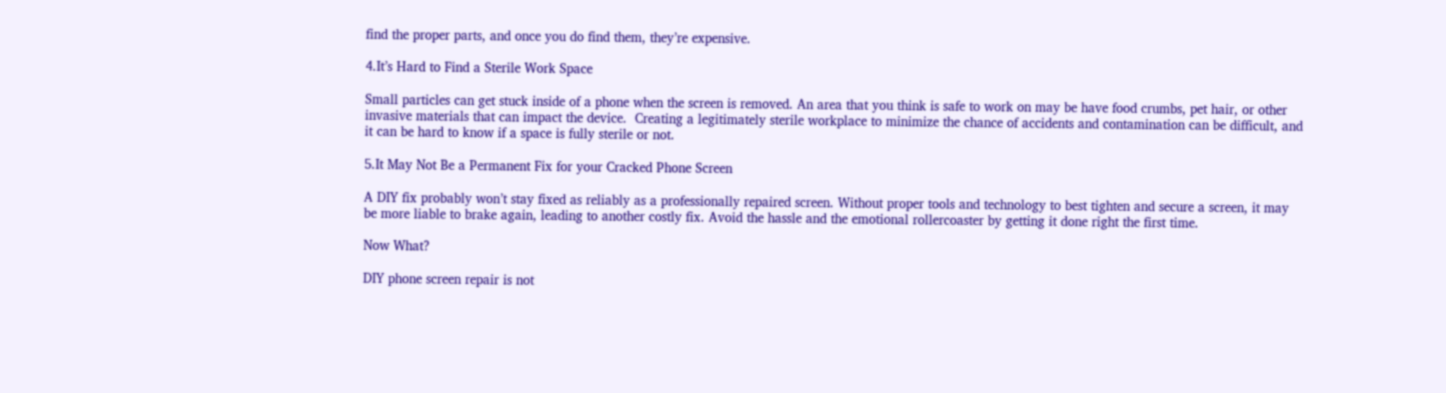find the proper parts, and once you do find them, they’re expensive.

4.It’s Hard to Find a Sterile Work Space

Small particles can get stuck inside of a phone when the screen is removed. An area that you think is safe to work on may be have food crumbs, pet hair, or other invasive materials that can impact the device.  Creating a legitimately sterile workplace to minimize the chance of accidents and contamination can be difficult, and it can be hard to know if a space is fully sterile or not.

5.It May Not Be a Permanent Fix for your Cracked Phone Screen

A DIY fix probably won’t stay fixed as reliably as a professionally repaired screen. Without proper tools and technology to best tighten and secure a screen, it may be more liable to brake again, leading to another costly fix. Avoid the hassle and the emotional rollercoaster by getting it done right the first time.

Now What?

DIY phone screen repair is not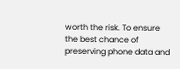worth the risk. To ensure the best chance of preserving phone data and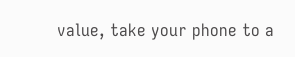value, take your phone to a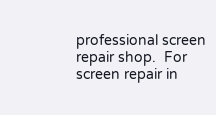professional screen repair shop.  For screen repair in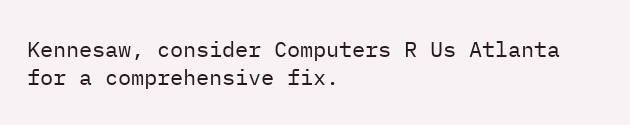Kennesaw, consider Computers R Us Atlanta for a comprehensive fix.